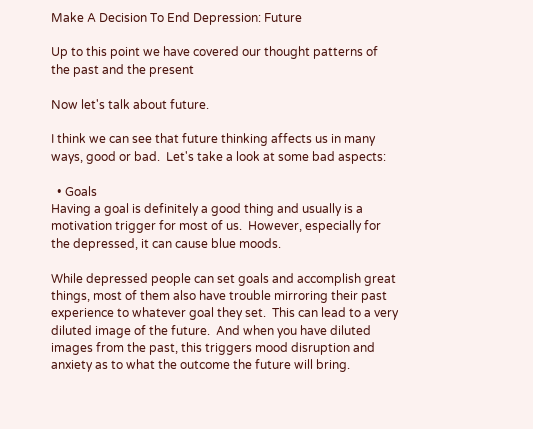Make A Decision To End Depression: Future

Up to this point we have covered our thought patterns of the past and the present

Now let's talk about future.

I think we can see that future thinking affects us in many ways, good or bad.  Let's take a look at some bad aspects:

  • Goals
Having a goal is definitely a good thing and usually is a motivation trigger for most of us.  However, especially for the depressed, it can cause blue moods.

While depressed people can set goals and accomplish great things, most of them also have trouble mirroring their past experience to whatever goal they set.  This can lead to a very diluted image of the future.  And when you have diluted images from the past, this triggers mood disruption and anxiety as to what the outcome the future will bring.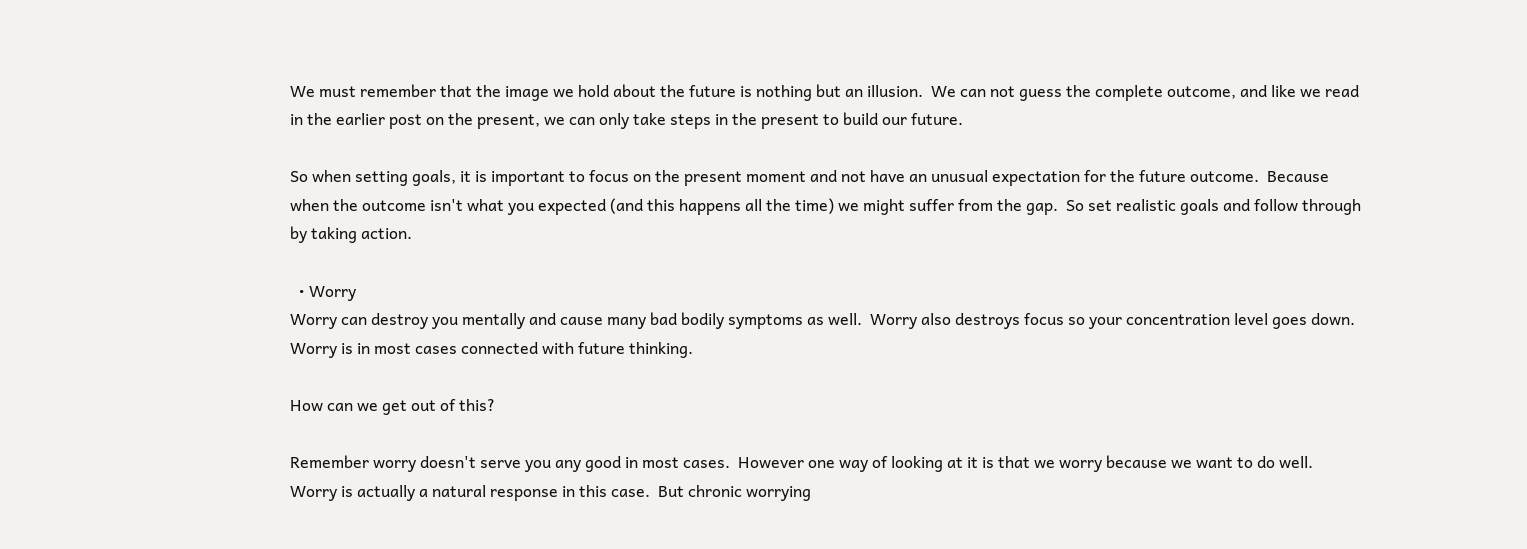We must remember that the image we hold about the future is nothing but an illusion.  We can not guess the complete outcome, and like we read in the earlier post on the present, we can only take steps in the present to build our future.

So when setting goals, it is important to focus on the present moment and not have an unusual expectation for the future outcome.  Because when the outcome isn't what you expected (and this happens all the time) we might suffer from the gap.  So set realistic goals and follow through by taking action.

  • Worry
Worry can destroy you mentally and cause many bad bodily symptoms as well.  Worry also destroys focus so your concentration level goes down.  Worry is in most cases connected with future thinking.

How can we get out of this?

Remember worry doesn't serve you any good in most cases.  However one way of looking at it is that we worry because we want to do well.  Worry is actually a natural response in this case.  But chronic worrying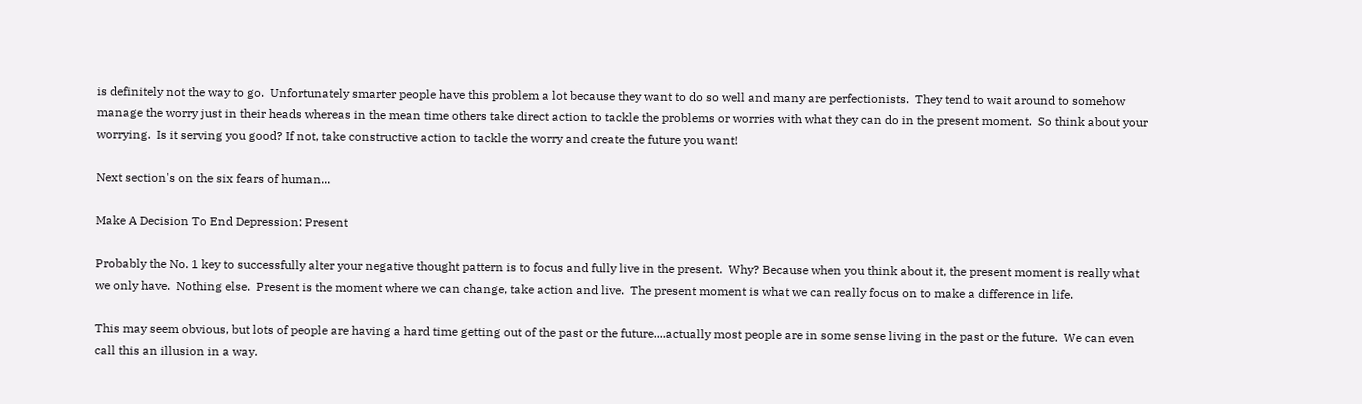is definitely not the way to go.  Unfortunately smarter people have this problem a lot because they want to do so well and many are perfectionists.  They tend to wait around to somehow manage the worry just in their heads whereas in the mean time others take direct action to tackle the problems or worries with what they can do in the present moment.  So think about your worrying.  Is it serving you good? If not, take constructive action to tackle the worry and create the future you want!

Next section's on the six fears of human...

Make A Decision To End Depression: Present

Probably the No. 1 key to successfully alter your negative thought pattern is to focus and fully live in the present.  Why? Because when you think about it, the present moment is really what we only have.  Nothing else.  Present is the moment where we can change, take action and live.  The present moment is what we can really focus on to make a difference in life.

This may seem obvious, but lots of people are having a hard time getting out of the past or the future....actually most people are in some sense living in the past or the future.  We can even call this an illusion in a way.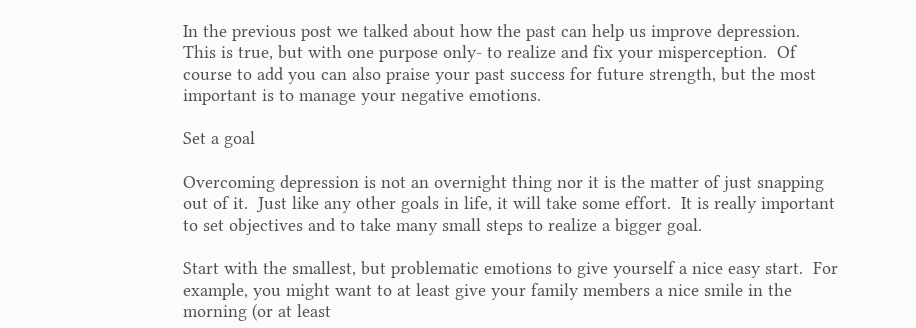In the previous post we talked about how the past can help us improve depression.  This is true, but with one purpose only- to realize and fix your misperception.  Of course to add you can also praise your past success for future strength, but the most important is to manage your negative emotions.

Set a goal

Overcoming depression is not an overnight thing nor it is the matter of just snapping out of it.  Just like any other goals in life, it will take some effort.  It is really important to set objectives and to take many small steps to realize a bigger goal.

Start with the smallest, but problematic emotions to give yourself a nice easy start.  For example, you might want to at least give your family members a nice smile in the morning (or at least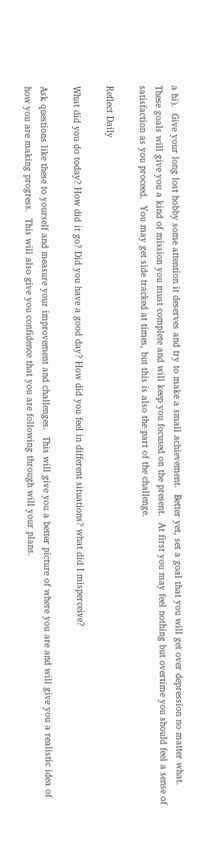a hi).  Give your long lost hobby some attention it deserves and try to make a small achievement.  Better yet, set a goal that you will get over depression no matter what.  These goals will give you a kind of mission you must complete and will keep you focused on the present.  At first you may feel nothing but overtime you should feel a sense of satisfaction as you proceed.  You may get side tracked at times, but this is also the part of the challenge.

Reflect Daily

What did you do today? How did it go? Did you have a good day? How did you feel in different situations? what did I misperceive?

Ask questions like these to yourself and measure your improvement and challenges.  This will give you a better picture of where you are and will give you a realistic idea of how you are making progress.  This will also give you confidence that you are following through will your plans.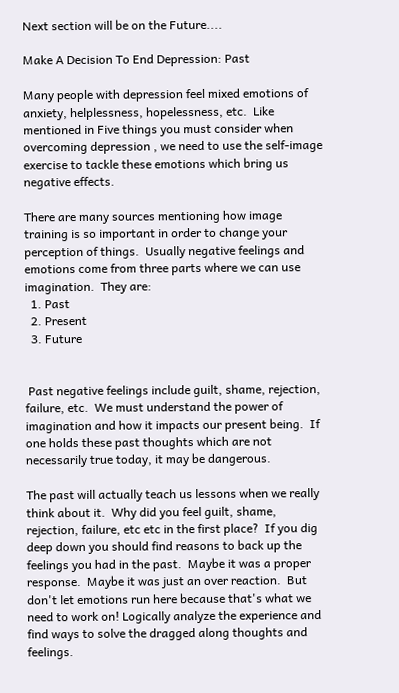Next section will be on the Future....

Make A Decision To End Depression: Past

Many people with depression feel mixed emotions of anxiety, helplessness, hopelessness, etc.  Like mentioned in Five things you must consider when overcoming depression , we need to use the self-image exercise to tackle these emotions which bring us negative effects.

There are many sources mentioning how image training is so important in order to change your perception of things.  Usually negative feelings and emotions come from three parts where we can use imagination.  They are:
  1. Past
  2. Present
  3. Future


 Past negative feelings include guilt, shame, rejection, failure, etc.  We must understand the power of imagination and how it impacts our present being.  If one holds these past thoughts which are not necessarily true today, it may be dangerous.

The past will actually teach us lessons when we really think about it.  Why did you feel guilt, shame, rejection, failure, etc etc in the first place?  If you dig deep down you should find reasons to back up the feelings you had in the past.  Maybe it was a proper response.  Maybe it was just an over reaction.  But don't let emotions run here because that's what we need to work on! Logically analyze the experience and find ways to solve the dragged along thoughts and feelings.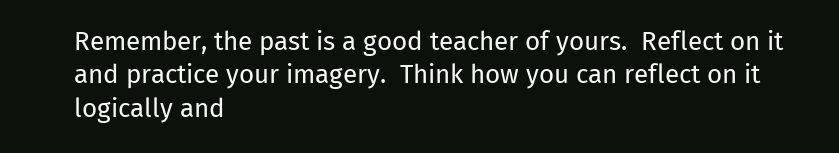Remember, the past is a good teacher of yours.  Reflect on it and practice your imagery.  Think how you can reflect on it logically and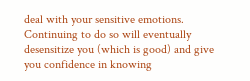deal with your sensitive emotions. Continuing to do so will eventually desensitize you (which is good) and give you confidence in knowing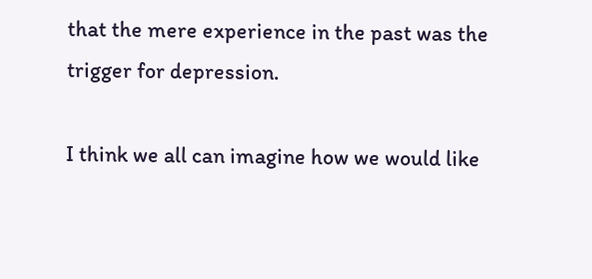that the mere experience in the past was the trigger for depression.

I think we all can imagine how we would like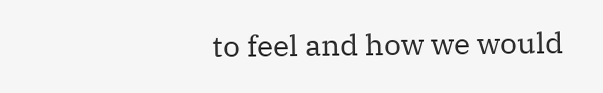to feel and how we would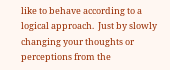like to behave according to a logical approach.  Just by slowly changing your thoughts or perceptions from the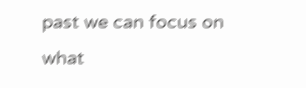past we can focus on what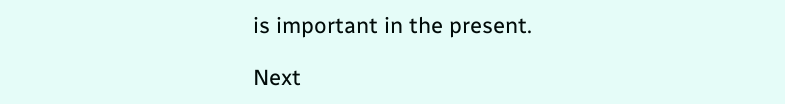is important in the present.

Next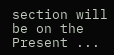section will be on the Present ...